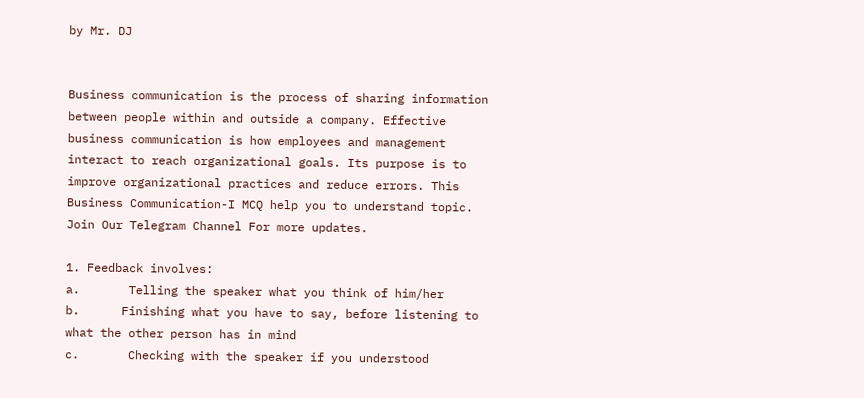by Mr. DJ


Business communication is the process of sharing information between people within and outside a company. Effective business communication is how employees and management interact to reach organizational goals. Its purpose is to improve organizational practices and reduce errors. This Business Communication-I MCQ help you to understand topic. Join Our Telegram Channel For more updates.

1. Feedback involves:
a.       Telling the speaker what you think of him/her
b.      Finishing what you have to say, before listening to what the other person has in mind
c.       Checking with the speaker if you understood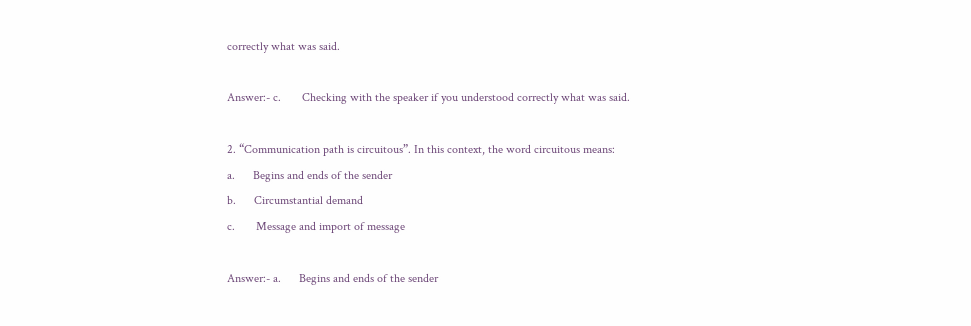correctly what was said.

Answer:- c.       Checking with the speaker if you understood correctly what was said.

2. “Communication path is circuitous”. In this context, the word circuitous means:
a.      Begins and ends of the sender
b.      Circumstantial demand
c.       Message and import of message

Answer:- a.      Begins and ends of the sender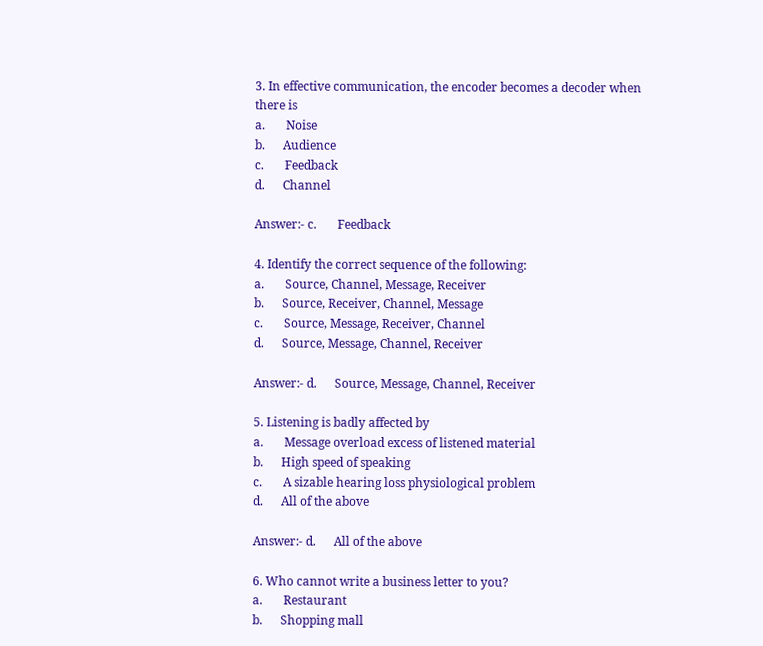3. In effective communication, the encoder becomes a decoder when there is
a.       Noise
b.      Audience
c.       Feedback
d.      Channel

Answer:- c.       Feedback

4. Identify the correct sequence of the following:
a.       Source, Channel, Message, Receiver
b.      Source, Receiver, Channel, Message
c.       Source, Message, Receiver, Channel
d.      Source, Message, Channel, Receiver

Answer:- d.      Source, Message, Channel, Receiver

5. Listening is badly affected by
a.       Message overload excess of listened material
b.      High speed of speaking
c.       A sizable hearing loss physiological problem
d.      All of the above

Answer:- d.      All of the above

6. Who cannot write a business letter to you?
a.       Restaurant
b.      Shopping mall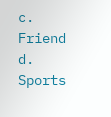c.        Friend
d.      Sports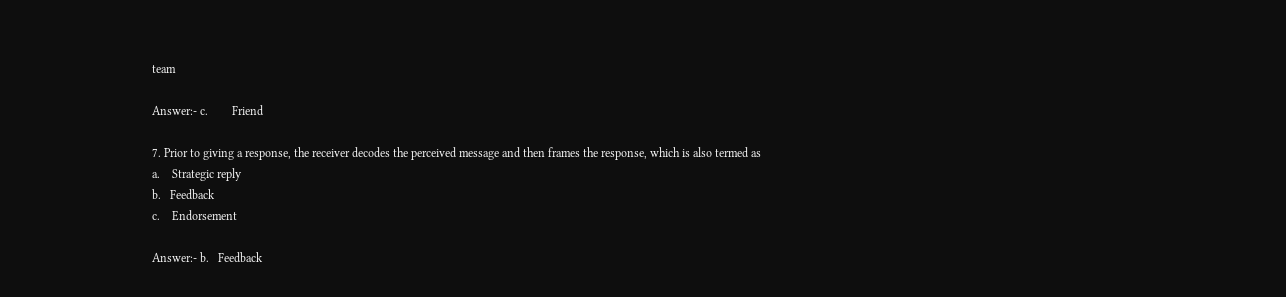team

Answer:- c.        Friend

7. Prior to giving a response, the receiver decodes the perceived message and then frames the response, which is also termed as
a.    Strategic reply
b.   Feedback
c.    Endorsement

Answer:- b.   Feedback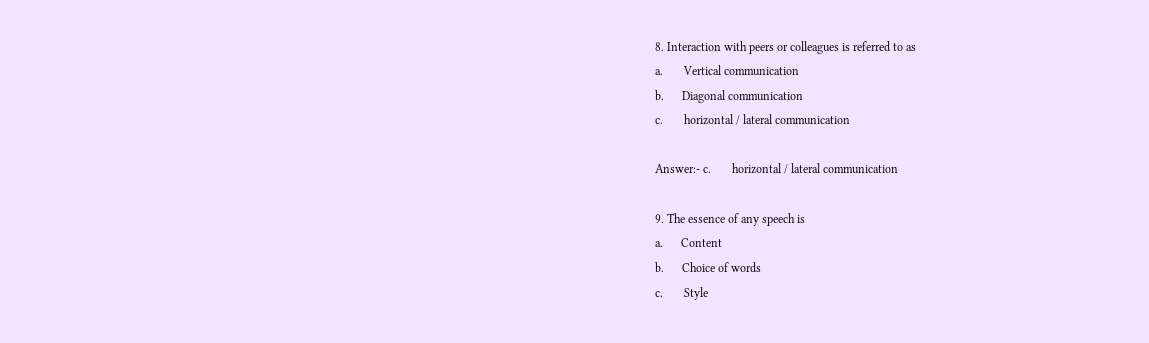8. Interaction with peers or colleagues is referred to as
a.       Vertical communication
b.      Diagonal communication
c.       horizontal / lateral communication

Answer:- c.       horizontal / lateral communication

9. The essence of any speech is
a.      Content
b.      Choice of words
c.       Style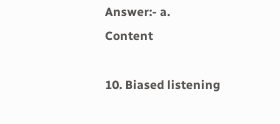Answer:- a.      Content

10. Biased listening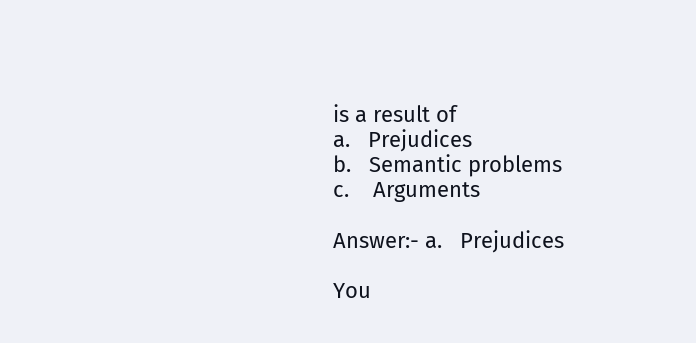is a result of
a.   Prejudices
b.   Semantic problems
c.    Arguments

Answer:- a.   Prejudices

You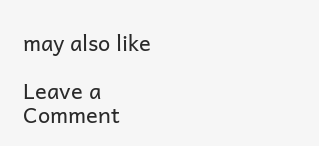may also like

Leave a Comment